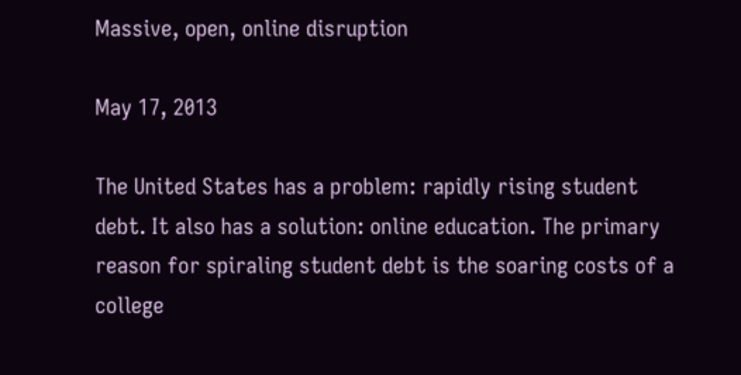Massive, open, online disruption

May 17, 2013

The United States has a problem: rapidly rising student debt. It also has a solution: online education. The primary reason for spiraling student debt is the soaring costs of a college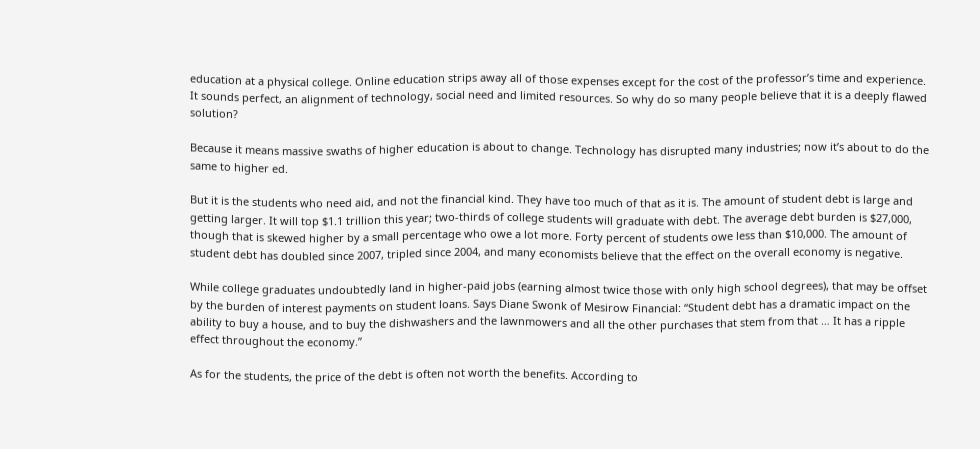education at a physical college. Online education strips away all of those expenses except for the cost of the professor’s time and experience. It sounds perfect, an alignment of technology, social need and limited resources. So why do so many people believe that it is a deeply flawed solution?

Because it means massive swaths of higher education is about to change. Technology has disrupted many industries; now it’s about to do the same to higher ed.

But it is the students who need aid, and not the financial kind. They have too much of that as it is. The amount of student debt is large and getting larger. It will top $1.1 trillion this year; two-thirds of college students will graduate with debt. The average debt burden is $27,000, though that is skewed higher by a small percentage who owe a lot more. Forty percent of students owe less than $10,000. The amount of student debt has doubled since 2007, tripled since 2004, and many economists believe that the effect on the overall economy is negative.

While college graduates undoubtedly land in higher-paid jobs (earning almost twice those with only high school degrees), that may be offset by the burden of interest payments on student loans. Says Diane Swonk of Mesirow Financial: “Student debt has a dramatic impact on the ability to buy a house, and to buy the dishwashers and the lawnmowers and all the other purchases that stem from that … It has a ripple effect throughout the economy.”

As for the students, the price of the debt is often not worth the benefits. According to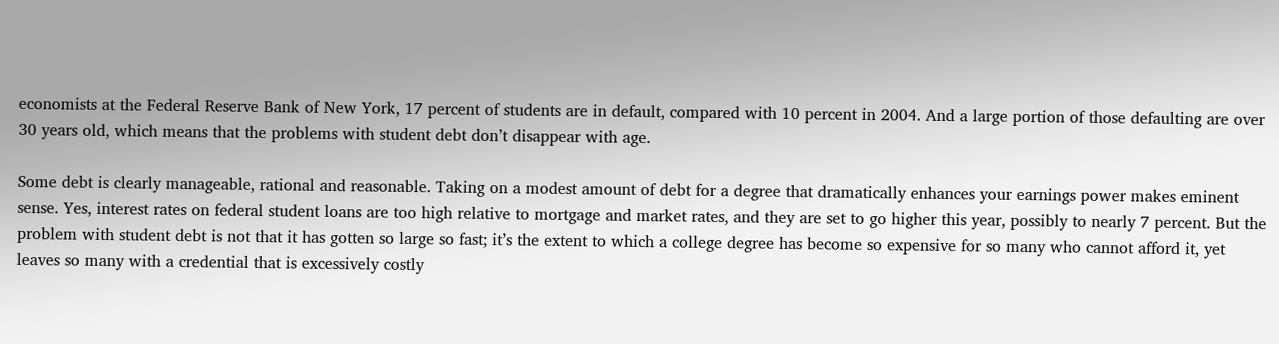economists at the Federal Reserve Bank of New York, 17 percent of students are in default, compared with 10 percent in 2004. And a large portion of those defaulting are over 30 years old, which means that the problems with student debt don’t disappear with age.

Some debt is clearly manageable, rational and reasonable. Taking on a modest amount of debt for a degree that dramatically enhances your earnings power makes eminent sense. Yes, interest rates on federal student loans are too high relative to mortgage and market rates, and they are set to go higher this year, possibly to nearly 7 percent. But the problem with student debt is not that it has gotten so large so fast; it’s the extent to which a college degree has become so expensive for so many who cannot afford it, yet leaves so many with a credential that is excessively costly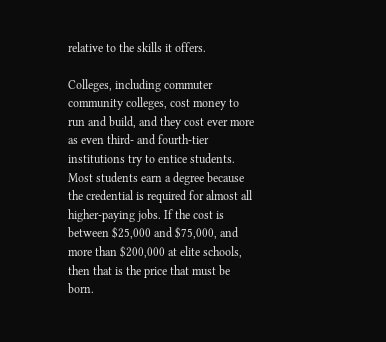relative to the skills it offers.

Colleges, including commuter community colleges, cost money to run and build, and they cost ever more as even third- and fourth-tier institutions try to entice students. Most students earn a degree because the credential is required for almost all higher-paying jobs. If the cost is between $25,000 and $75,000, and more than $200,000 at elite schools, then that is the price that must be born.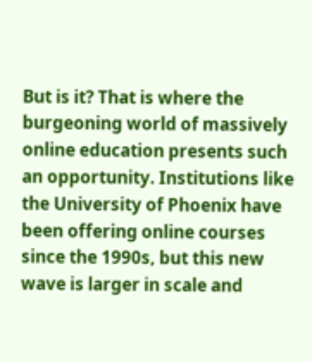But is it? That is where the burgeoning world of massively online education presents such an opportunity. Institutions like the University of Phoenix have been offering online courses since the 1990s, but this new wave is larger in scale and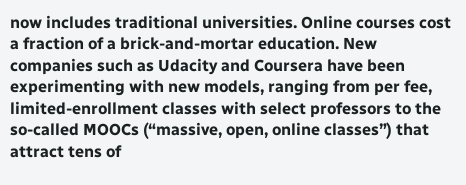now includes traditional universities. Online courses cost a fraction of a brick-and-mortar education. New companies such as Udacity and Coursera have been experimenting with new models, ranging from per fee, limited-enrollment classes with select professors to the so-called MOOCs (“massive, open, online classes”) that attract tens of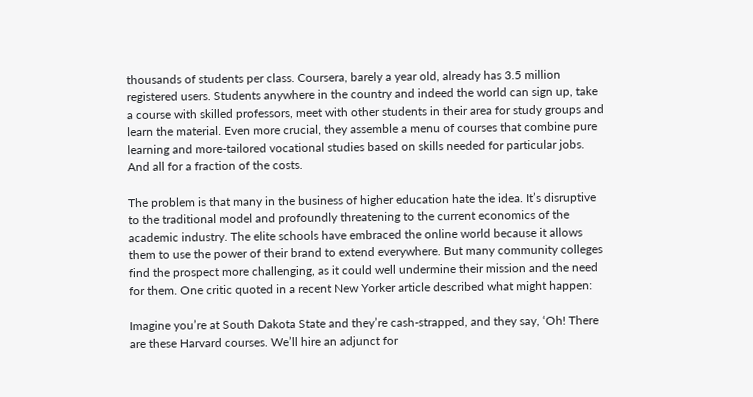thousands of students per class. Coursera, barely a year old, already has 3.5 million registered users. Students anywhere in the country and indeed the world can sign up, take a course with skilled professors, meet with other students in their area for study groups and learn the material. Even more crucial, they assemble a menu of courses that combine pure learning and more-tailored vocational studies based on skills needed for particular jobs. And all for a fraction of the costs.

The problem is that many in the business of higher education hate the idea. It’s disruptive to the traditional model and profoundly threatening to the current economics of the academic industry. The elite schools have embraced the online world because it allows them to use the power of their brand to extend everywhere. But many community colleges find the prospect more challenging, as it could well undermine their mission and the need for them. One critic quoted in a recent New Yorker article described what might happen:

Imagine you’re at South Dakota State and they’re cash-strapped, and they say, ‘Oh! There are these Harvard courses. We’ll hire an adjunct for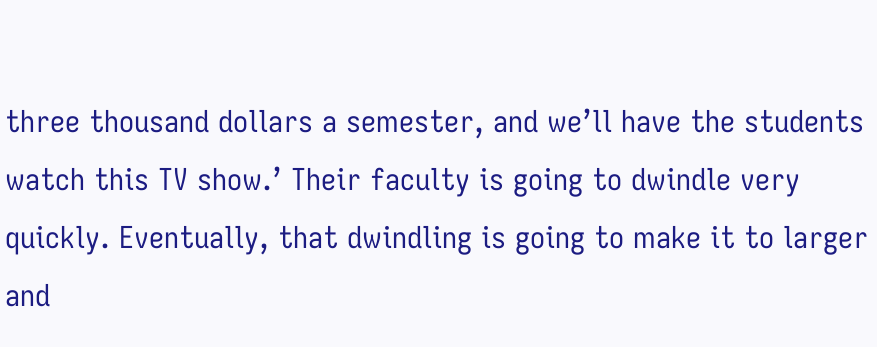three thousand dollars a semester, and we’ll have the students watch this TV show.’ Their faculty is going to dwindle very quickly. Eventually, that dwindling is going to make it to larger and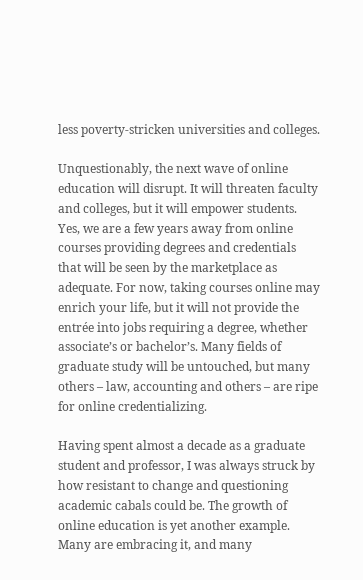less poverty-stricken universities and colleges.

Unquestionably, the next wave of online education will disrupt. It will threaten faculty and colleges, but it will empower students. Yes, we are a few years away from online courses providing degrees and credentials that will be seen by the marketplace as adequate. For now, taking courses online may enrich your life, but it will not provide the entrée into jobs requiring a degree, whether associate’s or bachelor’s. Many fields of graduate study will be untouched, but many others – law, accounting and others – are ripe for online credentializing.

Having spent almost a decade as a graduate student and professor, I was always struck by how resistant to change and questioning academic cabals could be. The growth of online education is yet another example. Many are embracing it, and many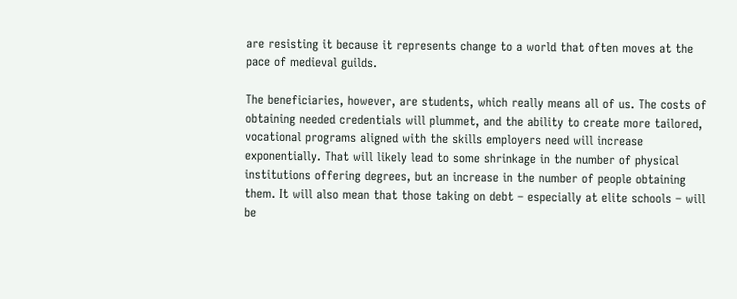are resisting it because it represents change to a world that often moves at the pace of medieval guilds.

The beneficiaries, however, are students, which really means all of us. The costs of obtaining needed credentials will plummet, and the ability to create more tailored, vocational programs aligned with the skills employers need will increase exponentially. That will likely lead to some shrinkage in the number of physical institutions offering degrees, but an increase in the number of people obtaining them. It will also mean that those taking on debt – especially at elite schools – will be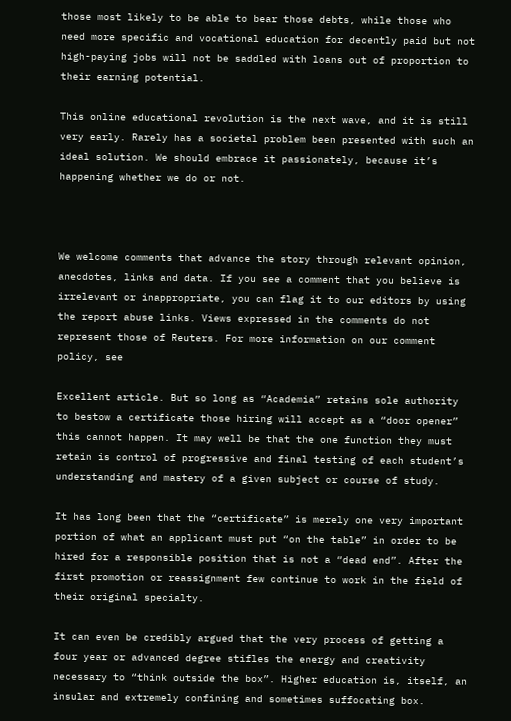those most likely to be able to bear those debts, while those who need more specific and vocational education for decently paid but not high-paying jobs will not be saddled with loans out of proportion to their earning potential.

This online educational revolution is the next wave, and it is still very early. Rarely has a societal problem been presented with such an ideal solution. We should embrace it passionately, because it’s happening whether we do or not.



We welcome comments that advance the story through relevant opinion, anecdotes, links and data. If you see a comment that you believe is irrelevant or inappropriate, you can flag it to our editors by using the report abuse links. Views expressed in the comments do not represent those of Reuters. For more information on our comment policy, see

Excellent article. But so long as “Academia” retains sole authority to bestow a certificate those hiring will accept as a “door opener” this cannot happen. It may well be that the one function they must retain is control of progressive and final testing of each student’s understanding and mastery of a given subject or course of study.

It has long been that the “certificate” is merely one very important portion of what an applicant must put “on the table” in order to be hired for a responsible position that is not a “dead end”. After the first promotion or reassignment few continue to work in the field of their original specialty.

It can even be credibly argued that the very process of getting a four year or advanced degree stifles the energy and creativity necessary to “think outside the box”. Higher education is, itself, an insular and extremely confining and sometimes suffocating box.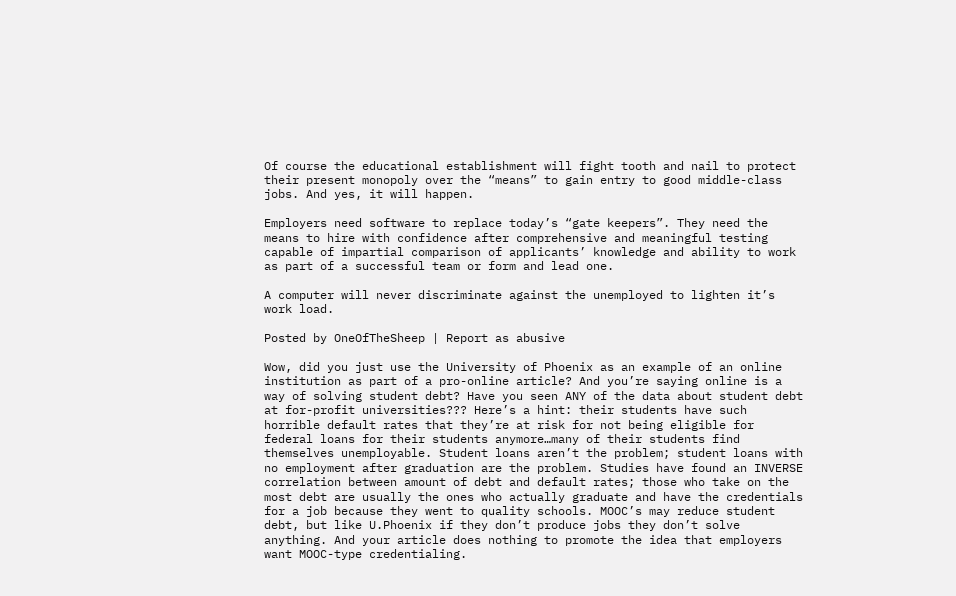Of course the educational establishment will fight tooth and nail to protect their present monopoly over the “means” to gain entry to good middle-class jobs. And yes, it will happen.

Employers need software to replace today’s “gate keepers”. They need the means to hire with confidence after comprehensive and meaningful testing capable of impartial comparison of applicants’ knowledge and ability to work as part of a successful team or form and lead one.

A computer will never discriminate against the unemployed to lighten it’s work load.

Posted by OneOfTheSheep | Report as abusive

Wow, did you just use the University of Phoenix as an example of an online institution as part of a pro-online article? And you’re saying online is a way of solving student debt? Have you seen ANY of the data about student debt at for-profit universities??? Here’s a hint: their students have such horrible default rates that they’re at risk for not being eligible for federal loans for their students anymore…many of their students find themselves unemployable. Student loans aren’t the problem; student loans with no employment after graduation are the problem. Studies have found an INVERSE correlation between amount of debt and default rates; those who take on the most debt are usually the ones who actually graduate and have the credentials for a job because they went to quality schools. MOOC’s may reduce student debt, but like U.Phoenix if they don’t produce jobs they don’t solve anything. And your article does nothing to promote the idea that employers want MOOC-type credentialing.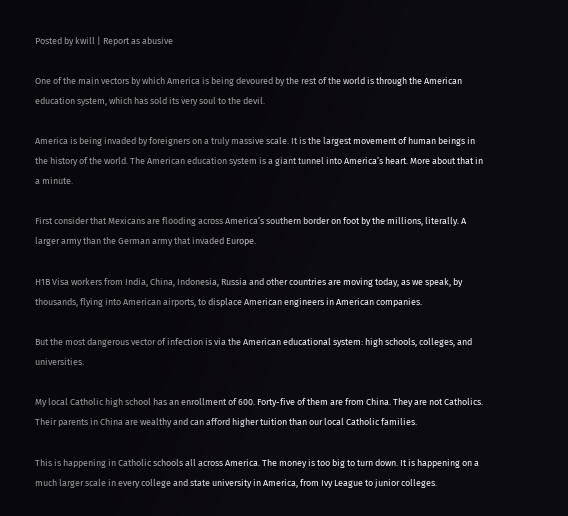Posted by kwill | Report as abusive

One of the main vectors by which America is being devoured by the rest of the world is through the American education system, which has sold its very soul to the devil.

America is being invaded by foreigners on a truly massive scale. It is the largest movement of human beings in the history of the world. The American education system is a giant tunnel into America’s heart. More about that in a minute.

First consider that Mexicans are flooding across America’s southern border on foot by the millions, literally. A larger army than the German army that invaded Europe.

H1B Visa workers from India, China, Indonesia, Russia and other countries are moving today, as we speak, by thousands, flying into American airports, to displace American engineers in American companies.

But the most dangerous vector of infection is via the American educational system: high schools, colleges, and universities.

My local Catholic high school has an enrollment of 600. Forty-five of them are from China. They are not Catholics. Their parents in China are wealthy and can afford higher tuition than our local Catholic families.

This is happening in Catholic schools all across America. The money is too big to turn down. It is happening on a much larger scale in every college and state university in America, from Ivy League to junior colleges.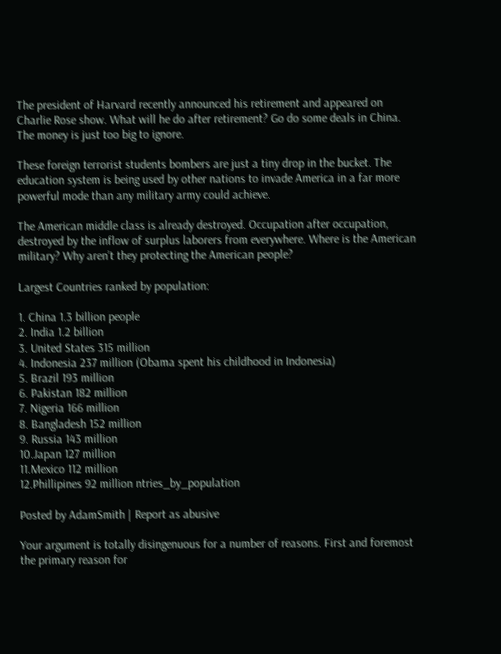The president of Harvard recently announced his retirement and appeared on Charlie Rose show. What will he do after retirement? Go do some deals in China. The money is just too big to ignore.

These foreign terrorist students bombers are just a tiny drop in the bucket. The education system is being used by other nations to invade America in a far more powerful mode than any military army could achieve.

The American middle class is already destroyed. Occupation after occupation, destroyed by the inflow of surplus laborers from everywhere. Where is the American military? Why aren’t they protecting the American people?

Largest Countries ranked by population:

1. China 1.3 billion people
2. India 1.2 billion
3. United States 315 million
4. Indonesia 237 million (Obama spent his childhood in Indonesia)
5. Brazil 193 million
6. Pakistan 182 million
7. Nigeria 166 million
8. Bangladesh 152 million
9. Russia 143 million
10.Japan 127 million
11.Mexico 112 million
12.Phillipines 92 million ntries_by_population

Posted by AdamSmith | Report as abusive

Your argument is totally disingenuous for a number of reasons. First and foremost the primary reason for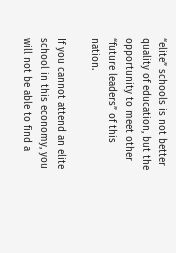“elite” schools is not better quality of education, but the opportunity to meet other “future leaders” of this nation.

If you cannot attend an elite school in this economy, you will not be able to find a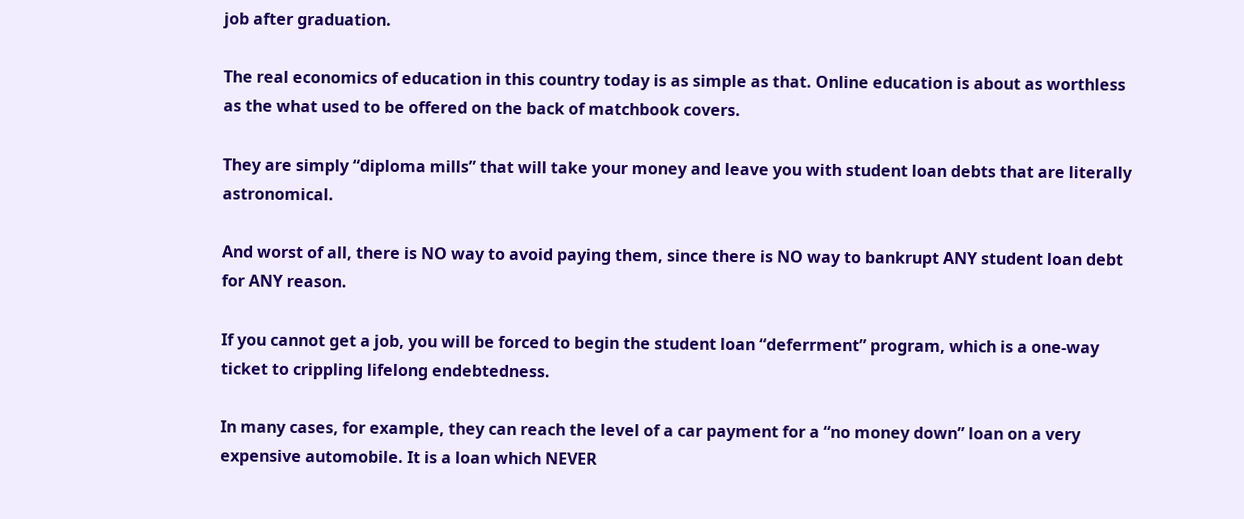job after graduation.

The real economics of education in this country today is as simple as that. Online education is about as worthless as the what used to be offered on the back of matchbook covers.

They are simply “diploma mills” that will take your money and leave you with student loan debts that are literally astronomical.

And worst of all, there is NO way to avoid paying them, since there is NO way to bankrupt ANY student loan debt for ANY reason.

If you cannot get a job, you will be forced to begin the student loan “deferrment” program, which is a one-way ticket to crippling lifelong endebtedness.

In many cases, for example, they can reach the level of a car payment for a “no money down” loan on a very expensive automobile. It is a loan which NEVER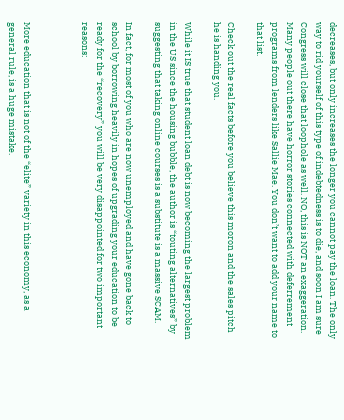decreases, but only increases the longer you cannot pay the loan. The only way to rid yourself of this type of indebtedness is to die, and soon I am sure Congress will close that loophole as well. NO, this is NOT an exaggeration. Many people out there have horror stories connected with deferrement programs from lenders like Sallie Mae. You don’t want to add your name to that list.

Check out the real facts before you believe this moron and the sales pitch he is handing you.

While it IS true that student loan debt is now becoming the largest problem in the US since the housing bubble, the author is “touting alternatives” by suggesting that taking online courses is a substitute is a massive SCAM.

In fact, for most of you who are now unemployed and have gone back to school by borrowing heavily in hopes of upgrading your education to be ready for the “recovery” you will be very disappointed for two important reasons:



More education that is not of the “elite” variety in this economy, as a general rule, is a huge mistake.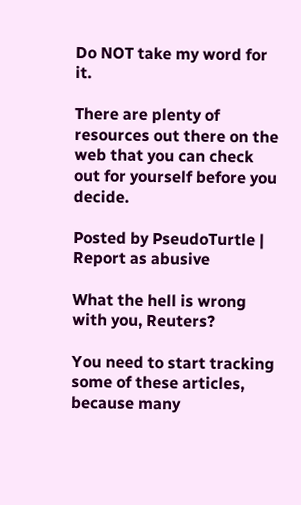Do NOT take my word for it.

There are plenty of resources out there on the web that you can check out for yourself before you decide.

Posted by PseudoTurtle | Report as abusive

What the hell is wrong with you, Reuters?

You need to start tracking some of these articles, because many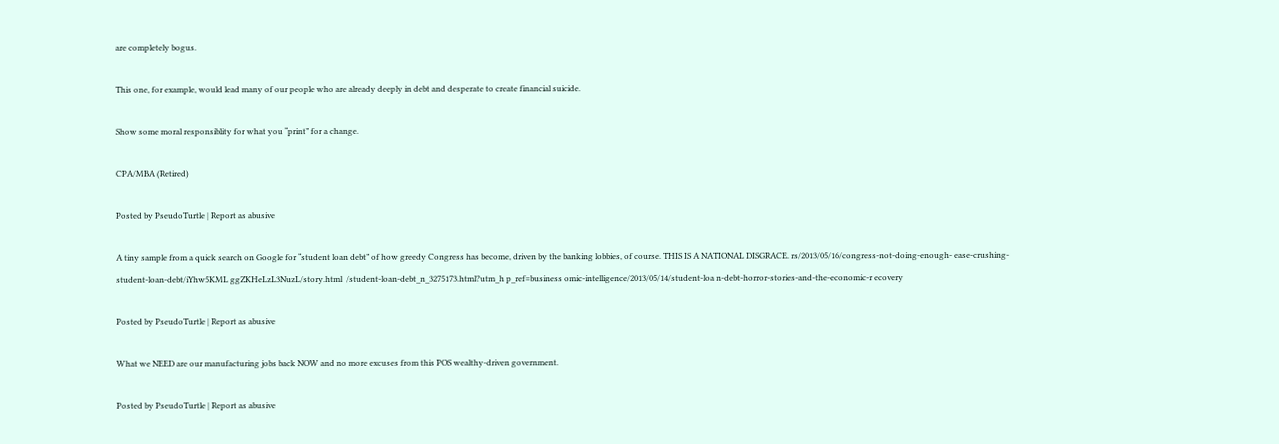are completely bogus.

This one, for example, would lead many of our people who are already deeply in debt and desperate to create financial suicide.

Show some moral responsiblity for what you “print” for a change.

CPA/MBA (Retired)

Posted by PseudoTurtle | Report as abusive

A tiny sample from a quick search on Google for “student loan debt” of how greedy Congress has become, driven by the banking lobbies, of course. THIS IS A NATIONAL DISGRACE. rs/2013/05/16/congress-not-doing-enough- ease-crushing-student-loan-debt/iYhw5KML ggZKHeLzL3NuzL/story.html  /student-loan-debt_n_3275173.html?utm_h p_ref=business omic-intelligence/2013/05/14/student-loa n-debt-horror-stories-and-the-economic-r ecovery

Posted by PseudoTurtle | Report as abusive

What we NEED are our manufacturing jobs back NOW and no more excuses from this POS wealthy-driven government.

Posted by PseudoTurtle | Report as abusive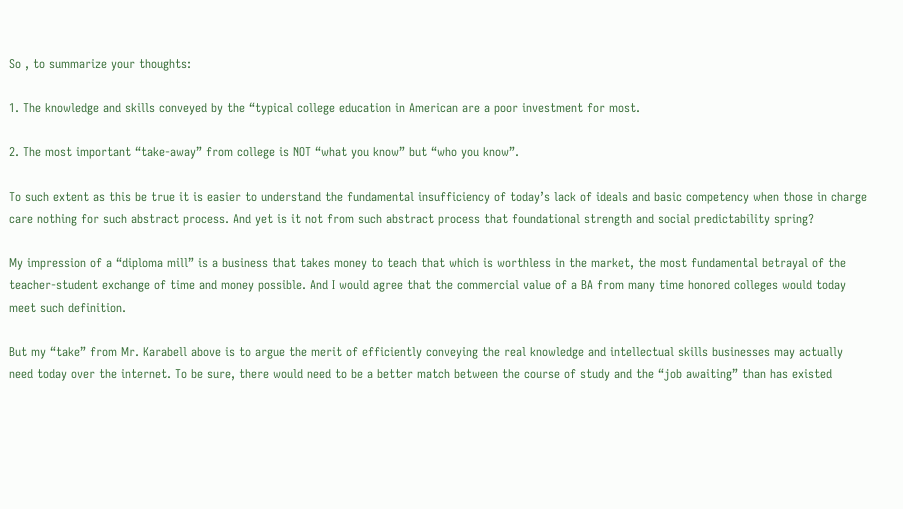So , to summarize your thoughts:

1. The knowledge and skills conveyed by the “typical college education in American are a poor investment for most.

2. The most important “take-away” from college is NOT “what you know” but “who you know”.

To such extent as this be true it is easier to understand the fundamental insufficiency of today’s lack of ideals and basic competency when those in charge care nothing for such abstract process. And yet is it not from such abstract process that foundational strength and social predictability spring?

My impression of a “diploma mill” is a business that takes money to teach that which is worthless in the market, the most fundamental betrayal of the teacher-student exchange of time and money possible. And I would agree that the commercial value of a BA from many time honored colleges would today meet such definition.

But my “take” from Mr. Karabell above is to argue the merit of efficiently conveying the real knowledge and intellectual skills businesses may actually need today over the internet. To be sure, there would need to be a better match between the course of study and the “job awaiting” than has existed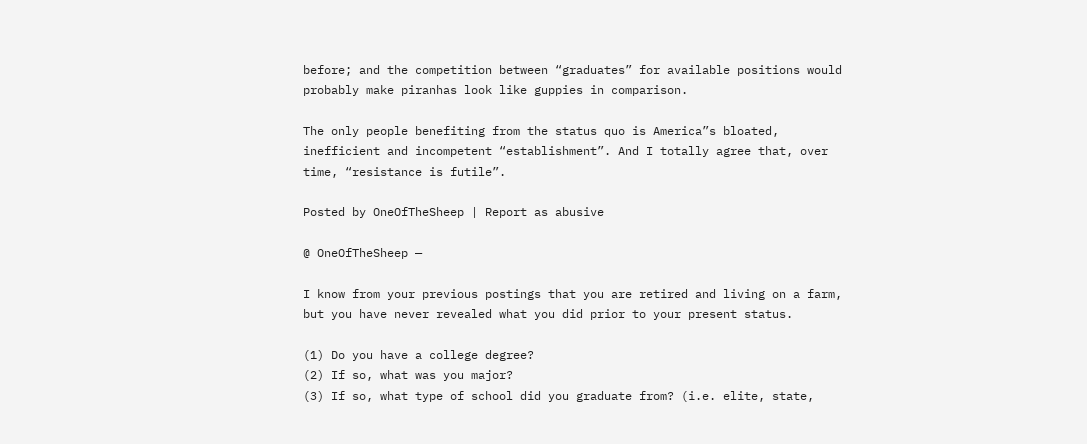before; and the competition between “graduates” for available positions would probably make piranhas look like guppies in comparison.

The only people benefiting from the status quo is America”s bloated, inefficient and incompetent “establishment”. And I totally agree that, over time, “resistance is futile”.

Posted by OneOfTheSheep | Report as abusive

@ OneOfTheSheep —

I know from your previous postings that you are retired and living on a farm, but you have never revealed what you did prior to your present status.

(1) Do you have a college degree?
(2) If so, what was you major?
(3) If so, what type of school did you graduate from? (i.e. elite, state,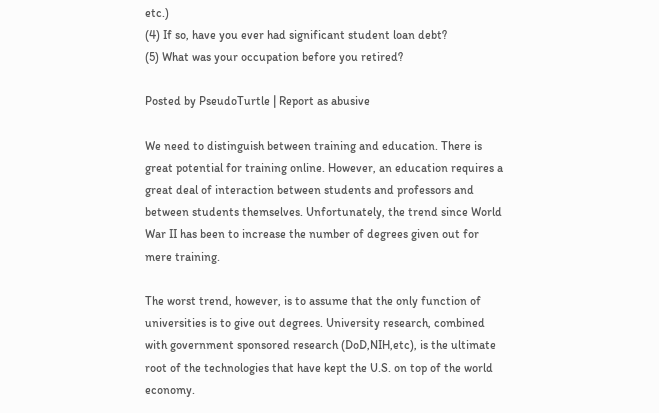etc.)
(4) If so, have you ever had significant student loan debt?
(5) What was your occupation before you retired?

Posted by PseudoTurtle | Report as abusive

We need to distinguish between training and education. There is great potential for training online. However, an education requires a great deal of interaction between students and professors and between students themselves. Unfortunately, the trend since World War II has been to increase the number of degrees given out for mere training.

The worst trend, however, is to assume that the only function of universities is to give out degrees. University research, combined with government sponsored research (DoD,NIH,etc), is the ultimate root of the technologies that have kept the U.S. on top of the world economy.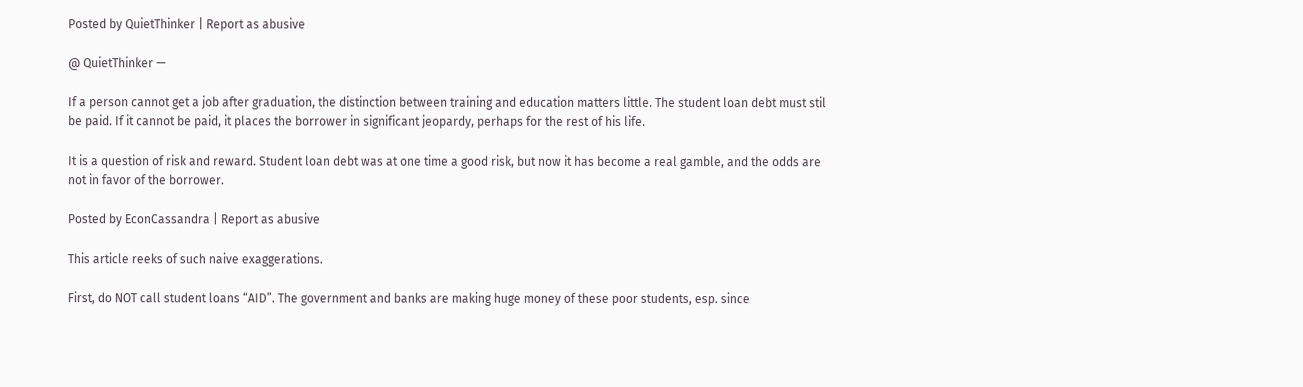Posted by QuietThinker | Report as abusive

@ QuietThinker —

If a person cannot get a job after graduation, the distinction between training and education matters little. The student loan debt must stil be paid. If it cannot be paid, it places the borrower in significant jeopardy, perhaps for the rest of his life.

It is a question of risk and reward. Student loan debt was at one time a good risk, but now it has become a real gamble, and the odds are not in favor of the borrower.

Posted by EconCassandra | Report as abusive

This article reeks of such naive exaggerations.

First, do NOT call student loans “AID”. The government and banks are making huge money of these poor students, esp. since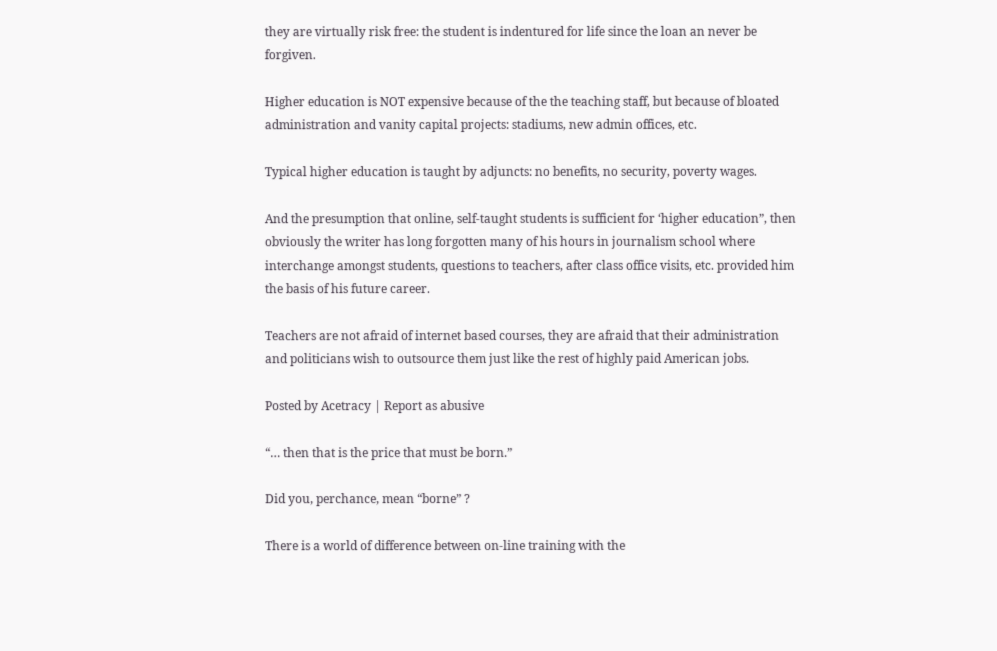they are virtually risk free: the student is indentured for life since the loan an never be forgiven.

Higher education is NOT expensive because of the the teaching staff, but because of bloated administration and vanity capital projects: stadiums, new admin offices, etc.

Typical higher education is taught by adjuncts: no benefits, no security, poverty wages.

And the presumption that online, self-taught students is sufficient for ‘higher education”, then obviously the writer has long forgotten many of his hours in journalism school where interchange amongst students, questions to teachers, after class office visits, etc. provided him the basis of his future career.

Teachers are not afraid of internet based courses, they are afraid that their administration and politicians wish to outsource them just like the rest of highly paid American jobs.

Posted by Acetracy | Report as abusive

“… then that is the price that must be born.”

Did you, perchance, mean “borne” ?

There is a world of difference between on-line training with the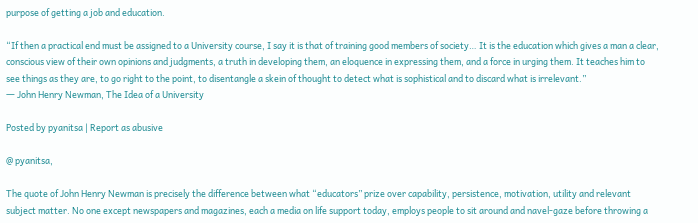purpose of getting a job and education.

“If then a practical end must be assigned to a University course, I say it is that of training good members of society… It is the education which gives a man a clear, conscious view of their own opinions and judgments, a truth in developing them, an eloquence in expressing them, and a force in urging them. It teaches him to see things as they are, to go right to the point, to disentangle a skein of thought to detect what is sophistical and to discard what is irrelevant.”
― John Henry Newman, The Idea of a University

Posted by pyanitsa | Report as abusive

@ pyanitsa,

The quote of John Henry Newman is precisely the difference between what “educators” prize over capability, persistence, motivation, utility and relevant subject matter. No one except newspapers and magazines, each a media on life support today, employs people to sit around and navel-gaze before throwing a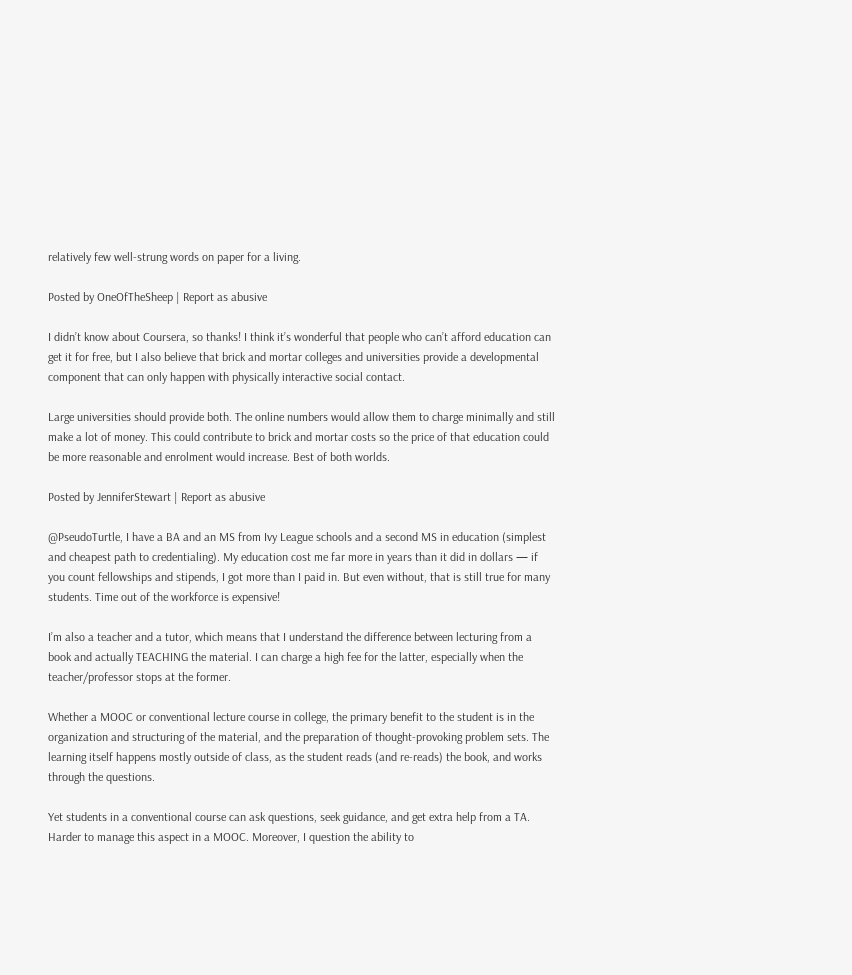relatively few well-strung words on paper for a living.

Posted by OneOfTheSheep | Report as abusive

I didn’t know about Coursera, so thanks! I think it’s wonderful that people who can’t afford education can get it for free, but I also believe that brick and mortar colleges and universities provide a developmental component that can only happen with physically interactive social contact.

Large universities should provide both. The online numbers would allow them to charge minimally and still make a lot of money. This could contribute to brick and mortar costs so the price of that education could be more reasonable and enrolment would increase. Best of both worlds.

Posted by JenniferStewart | Report as abusive

@PseudoTurtle, I have a BA and an MS from Ivy League schools and a second MS in education (simplest and cheapest path to credentialing). My education cost me far more in years than it did in dollars — if you count fellowships and stipends, I got more than I paid in. But even without, that is still true for many students. Time out of the workforce is expensive!

I’m also a teacher and a tutor, which means that I understand the difference between lecturing from a book and actually TEACHING the material. I can charge a high fee for the latter, especially when the teacher/professor stops at the former.

Whether a MOOC or conventional lecture course in college, the primary benefit to the student is in the organization and structuring of the material, and the preparation of thought-provoking problem sets. The learning itself happens mostly outside of class, as the student reads (and re-reads) the book, and works through the questions.

Yet students in a conventional course can ask questions, seek guidance, and get extra help from a TA. Harder to manage this aspect in a MOOC. Moreover, I question the ability to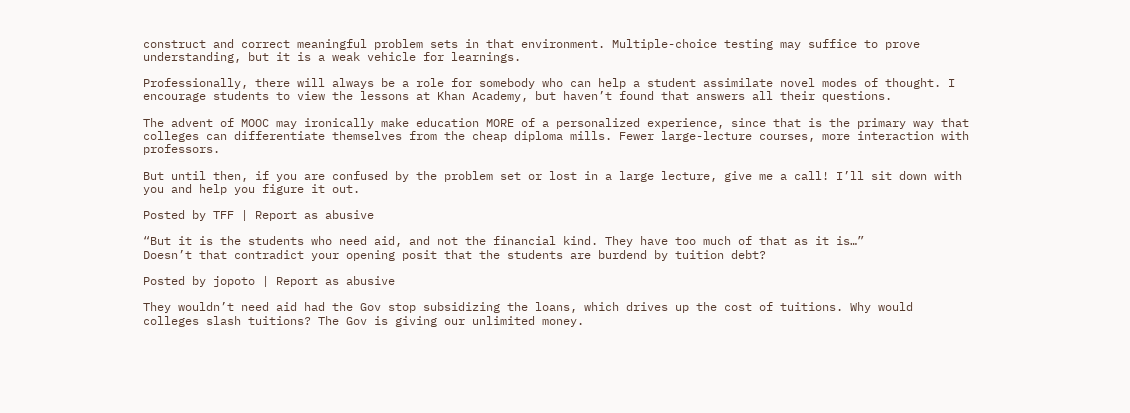construct and correct meaningful problem sets in that environment. Multiple-choice testing may suffice to prove understanding, but it is a weak vehicle for learnings.

Professionally, there will always be a role for somebody who can help a student assimilate novel modes of thought. I encourage students to view the lessons at Khan Academy, but haven’t found that answers all their questions.

The advent of MOOC may ironically make education MORE of a personalized experience, since that is the primary way that colleges can differentiate themselves from the cheap diploma mills. Fewer large-lecture courses, more interaction with professors.

But until then, if you are confused by the problem set or lost in a large lecture, give me a call! I’ll sit down with you and help you figure it out.

Posted by TFF | Report as abusive

“But it is the students who need aid, and not the financial kind. They have too much of that as it is…”
Doesn’t that contradict your opening posit that the students are burdend by tuition debt?

Posted by jopoto | Report as abusive

They wouldn’t need aid had the Gov stop subsidizing the loans, which drives up the cost of tuitions. Why would colleges slash tuitions? The Gov is giving our unlimited money.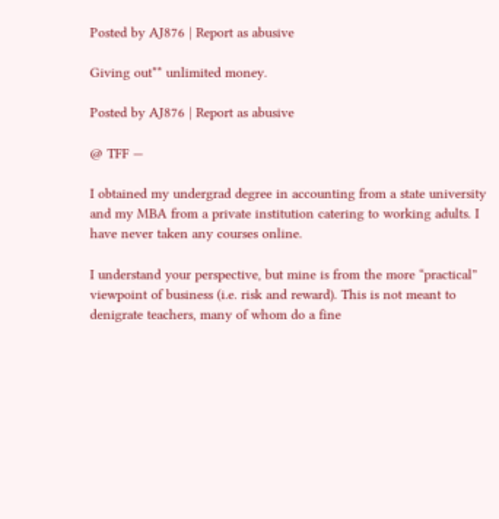Posted by AJ876 | Report as abusive

Giving out** unlimited money.

Posted by AJ876 | Report as abusive

@ TFF —

I obtained my undergrad degree in accounting from a state university and my MBA from a private institution catering to working adults. I have never taken any courses online.

I understand your perspective, but mine is from the more “practical” viewpoint of business (i.e. risk and reward). This is not meant to denigrate teachers, many of whom do a fine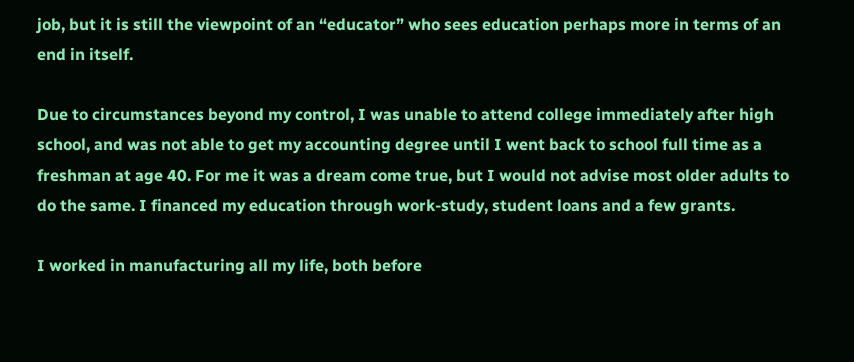job, but it is still the viewpoint of an “educator” who sees education perhaps more in terms of an end in itself.

Due to circumstances beyond my control, I was unable to attend college immediately after high school, and was not able to get my accounting degree until I went back to school full time as a freshman at age 40. For me it was a dream come true, but I would not advise most older adults to do the same. I financed my education through work-study, student loans and a few grants.

I worked in manufacturing all my life, both before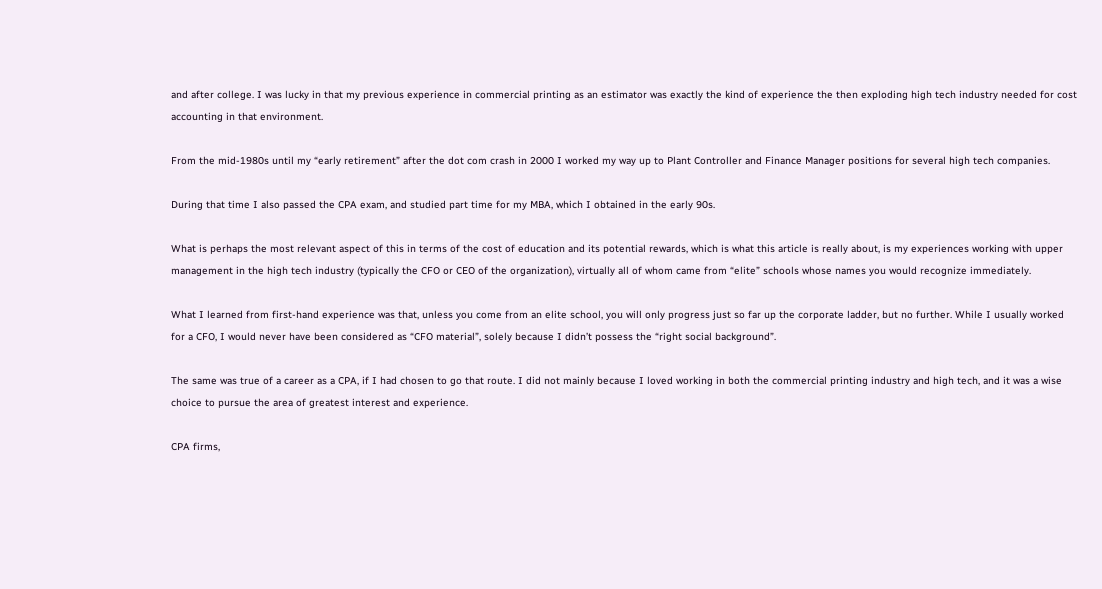and after college. I was lucky in that my previous experience in commercial printing as an estimator was exactly the kind of experience the then exploding high tech industry needed for cost accounting in that environment.

From the mid-1980s until my “early retirement” after the dot com crash in 2000 I worked my way up to Plant Controller and Finance Manager positions for several high tech companies.

During that time I also passed the CPA exam, and studied part time for my MBA, which I obtained in the early 90s.

What is perhaps the most relevant aspect of this in terms of the cost of education and its potential rewards, which is what this article is really about, is my experiences working with upper management in the high tech industry (typically the CFO or CEO of the organization), virtually all of whom came from “elite” schools whose names you would recognize immediately.

What I learned from first-hand experience was that, unless you come from an elite school, you will only progress just so far up the corporate ladder, but no further. While I usually worked for a CFO, I would never have been considered as “CFO material”, solely because I didn’t possess the “right social background”.

The same was true of a career as a CPA, if I had chosen to go that route. I did not mainly because I loved working in both the commercial printing industry and high tech, and it was a wise choice to pursue the area of greatest interest and experience.

CPA firms,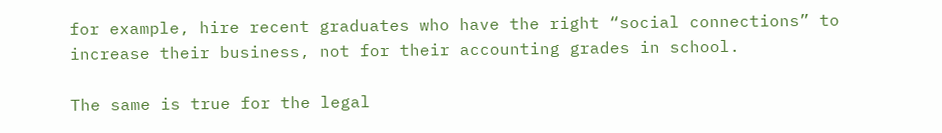for example, hire recent graduates who have the right “social connections” to increase their business, not for their accounting grades in school.

The same is true for the legal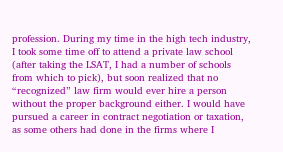profession. During my time in the high tech industry, I took some time off to attend a private law school (after taking the LSAT, I had a number of schools from which to pick), but soon realized that no “recognized” law firm would ever hire a person without the proper background either. I would have pursued a career in contract negotiation or taxation, as some others had done in the firms where I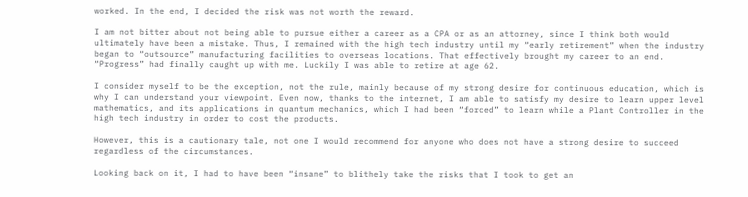worked. In the end, I decided the risk was not worth the reward.

I am not bitter about not being able to pursue either a career as a CPA or as an attorney, since I think both would ultimately have been a mistake. Thus, I remained with the high tech industry until my “early retirement” when the industry began to “outsource” manufacturing facilities to overseas locations. That effectively brought my career to an end. “Progress” had finally caught up with me. Luckily I was able to retire at age 62.

I consider myself to be the exception, not the rule, mainly because of my strong desire for continuous education, which is why I can understand your viewpoint. Even now, thanks to the internet, I am able to satisfy my desire to learn upper level mathematics, and its applications in quantum mechanics, which I had been “forced” to learn while a Plant Controller in the high tech industry in order to cost the products.

However, this is a cautionary tale, not one I would recommend for anyone who does not have a strong desire to succeed regardless of the circumstances.

Looking back on it, I had to have been “insane” to blithely take the risks that I took to get an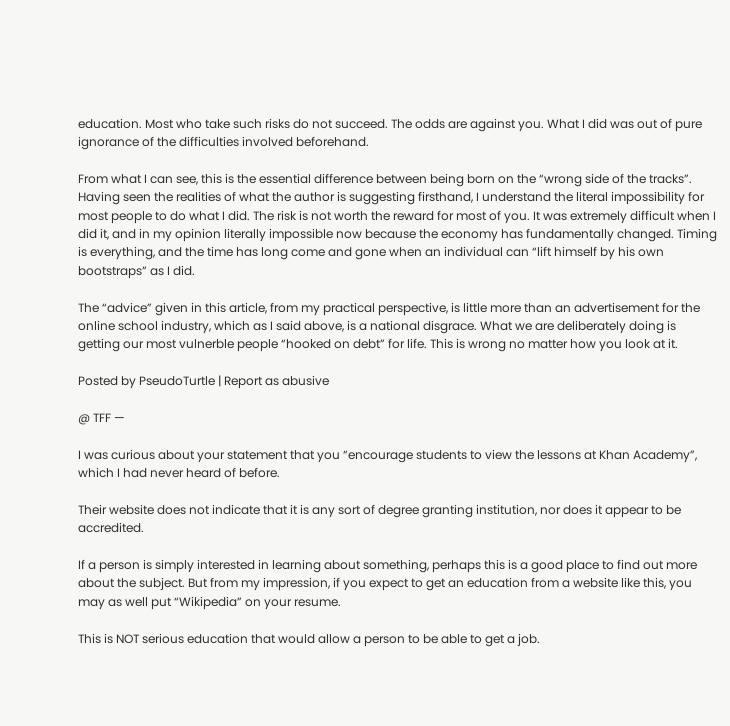education. Most who take such risks do not succeed. The odds are against you. What I did was out of pure ignorance of the difficulties involved beforehand.

From what I can see, this is the essential difference between being born on the “wrong side of the tracks”. Having seen the realities of what the author is suggesting firsthand, I understand the literal impossibility for most people to do what I did. The risk is not worth the reward for most of you. It was extremely difficult when I did it, and in my opinion literally impossible now because the economy has fundamentally changed. Timing is everything, and the time has long come and gone when an individual can “lift himself by his own bootstraps” as I did.

The “advice” given in this article, from my practical perspective, is little more than an advertisement for the online school industry, which as I said above, is a national disgrace. What we are deliberately doing is getting our most vulnerble people “hooked on debt” for life. This is wrong no matter how you look at it.

Posted by PseudoTurtle | Report as abusive

@ TFF —

I was curious about your statement that you “encourage students to view the lessons at Khan Academy”, which I had never heard of before.

Their website does not indicate that it is any sort of degree granting institution, nor does it appear to be accredited.

If a person is simply interested in learning about something, perhaps this is a good place to find out more about the subject. But from my impression, if you expect to get an education from a website like this, you may as well put “Wikipedia” on your resume.

This is NOT serious education that would allow a person to be able to get a job.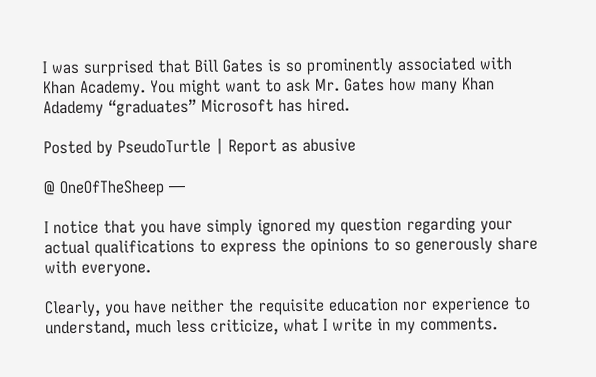I was surprised that Bill Gates is so prominently associated with Khan Academy. You might want to ask Mr. Gates how many Khan Adademy “graduates” Microsoft has hired.

Posted by PseudoTurtle | Report as abusive

@ OneOfTheSheep —

I notice that you have simply ignored my question regarding your actual qualifications to express the opinions to so generously share with everyone.

Clearly, you have neither the requisite education nor experience to understand, much less criticize, what I write in my comments.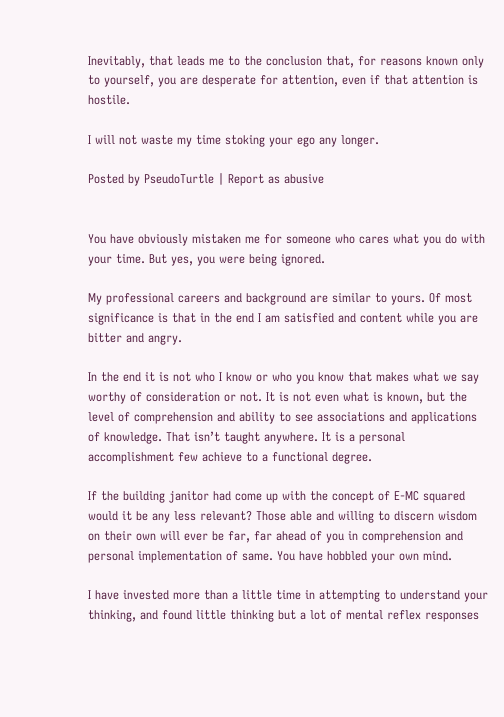Inevitably, that leads me to the conclusion that, for reasons known only to yourself, you are desperate for attention, even if that attention is hostile.

I will not waste my time stoking your ego any longer.

Posted by PseudoTurtle | Report as abusive


You have obviously mistaken me for someone who cares what you do with your time. But yes, you were being ignored.

My professional careers and background are similar to yours. Of most significance is that in the end I am satisfied and content while you are bitter and angry.

In the end it is not who I know or who you know that makes what we say worthy of consideration or not. It is not even what is known, but the level of comprehension and ability to see associations and applications of knowledge. That isn’t taught anywhere. It is a personal accomplishment few achieve to a functional degree.

If the building janitor had come up with the concept of E-MC squared would it be any less relevant? Those able and willing to discern wisdom on their own will ever be far, far ahead of you in comprehension and personal implementation of same. You have hobbled your own mind.

I have invested more than a little time in attempting to understand your thinking, and found little thinking but a lot of mental reflex responses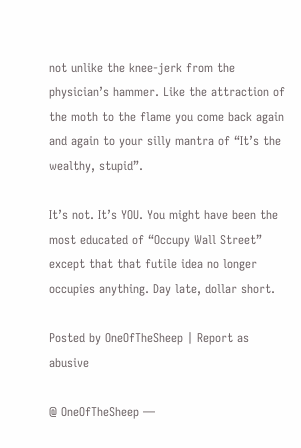not unlike the knee-jerk from the physician’s hammer. Like the attraction of the moth to the flame you come back again and again to your silly mantra of “It’s the wealthy, stupid”.

It’s not. It’s YOU. You might have been the most educated of “Occupy Wall Street” except that that futile idea no longer occupies anything. Day late, dollar short.

Posted by OneOfTheSheep | Report as abusive

@ OneOfTheSheep —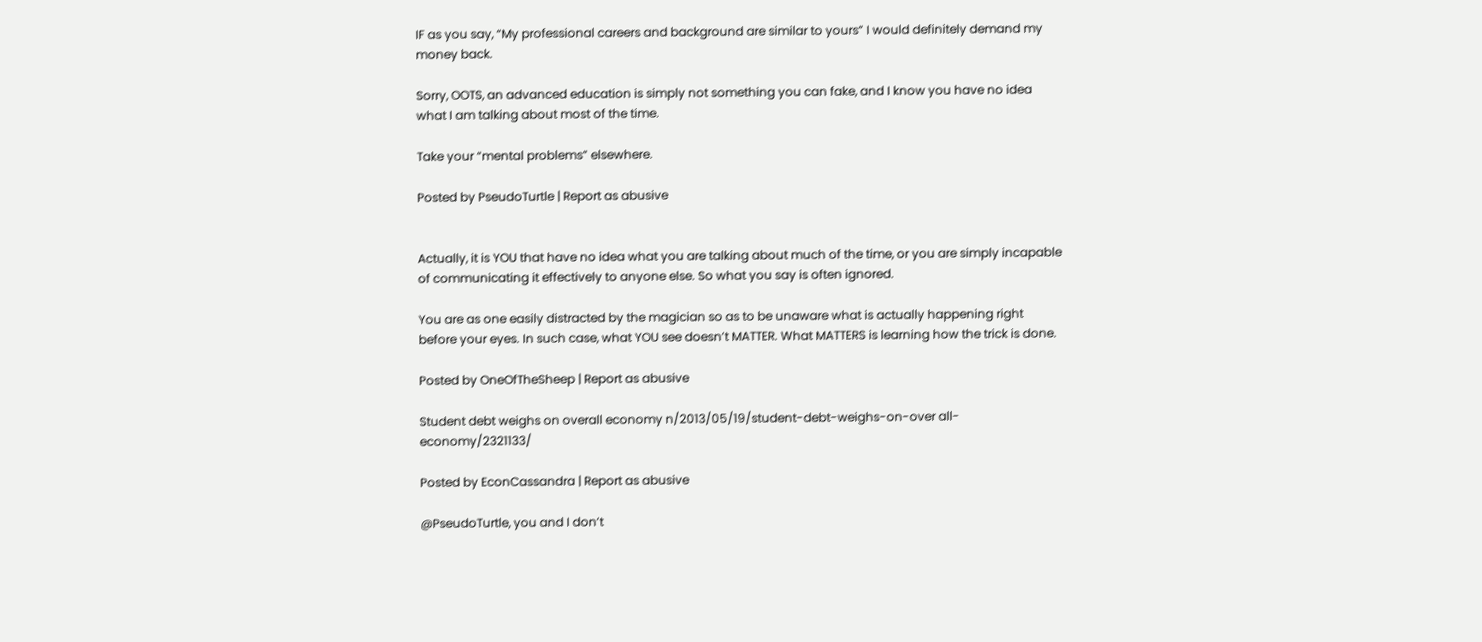IF as you say, “My professional careers and background are similar to yours” I would definitely demand my money back.

Sorry, OOTS, an advanced education is simply not something you can fake, and I know you have no idea what I am talking about most of the time.

Take your “mental problems” elsewhere.

Posted by PseudoTurtle | Report as abusive


Actually, it is YOU that have no idea what you are talking about much of the time, or you are simply incapable of communicating it effectively to anyone else. So what you say is often ignored.

You are as one easily distracted by the magician so as to be unaware what is actually happening right before your eyes. In such case, what YOU see doesn’t MATTER. What MATTERS is learning how the trick is done.

Posted by OneOfTheSheep | Report as abusive

Student debt weighs on overall economy n/2013/05/19/student-debt-weighs-on-over all-economy/2321133/

Posted by EconCassandra | Report as abusive

@PseudoTurtle, you and I don’t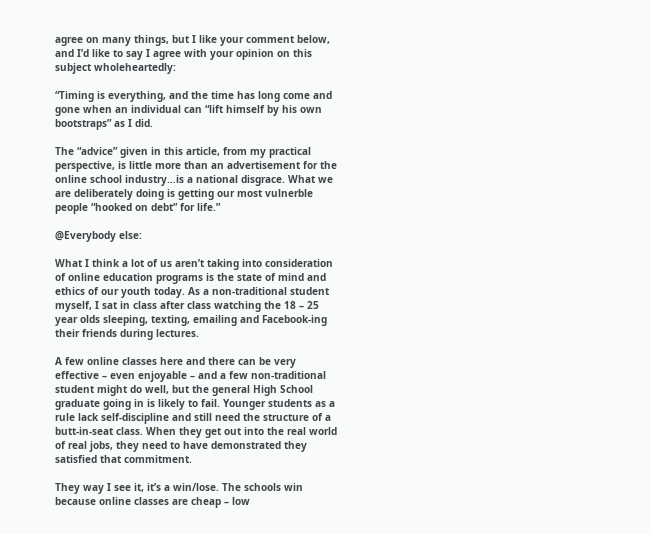agree on many things, but I like your comment below, and I’d like to say I agree with your opinion on this subject wholeheartedly:

“Timing is everything, and the time has long come and gone when an individual can “lift himself by his own bootstraps” as I did.

The “advice” given in this article, from my practical perspective, is little more than an advertisement for the online school industry…is a national disgrace. What we are deliberately doing is getting our most vulnerble people “hooked on debt” for life.”

@Everybody else:

What I think a lot of us aren’t taking into consideration of online education programs is the state of mind and ethics of our youth today. As a non-traditional student myself, I sat in class after class watching the 18 – 25 year olds sleeping, texting, emailing and Facebook-ing their friends during lectures.

A few online classes here and there can be very effective – even enjoyable – and a few non-traditional student might do well, but the general High School graduate going in is likely to fail. Younger students as a rule lack self-discipline and still need the structure of a butt-in-seat class. When they get out into the real world of real jobs, they need to have demonstrated they satisfied that commitment.

They way I see it, it’s a win/lose. The schools win because online classes are cheap – low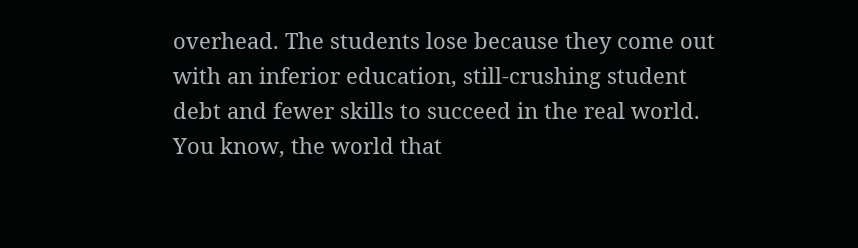overhead. The students lose because they come out with an inferior education, still-crushing student debt and fewer skills to succeed in the real world. You know, the world that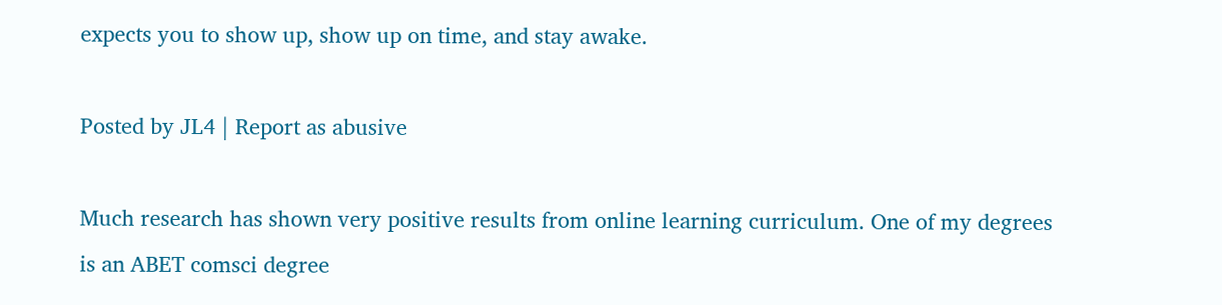expects you to show up, show up on time, and stay awake.

Posted by JL4 | Report as abusive

Much research has shown very positive results from online learning curriculum. One of my degrees is an ABET comsci degree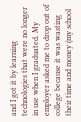and I got it by learning technologies that were no longer in use when I graduated. My employer asked me to drop out of college because it was wasting their time and money (my school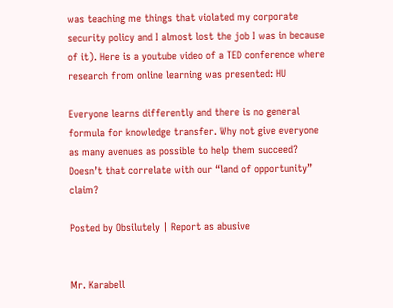was teaching me things that violated my corporate security policy and I almost lost the job I was in because of it). Here is a youtube video of a TED conference where research from online learning was presented: HU

Everyone learns differently and there is no general formula for knowledge transfer. Why not give everyone as many avenues as possible to help them succeed? Doesn’t that correlate with our “land of opportunity” claim?

Posted by Obsilutely | Report as abusive


Mr. Karabell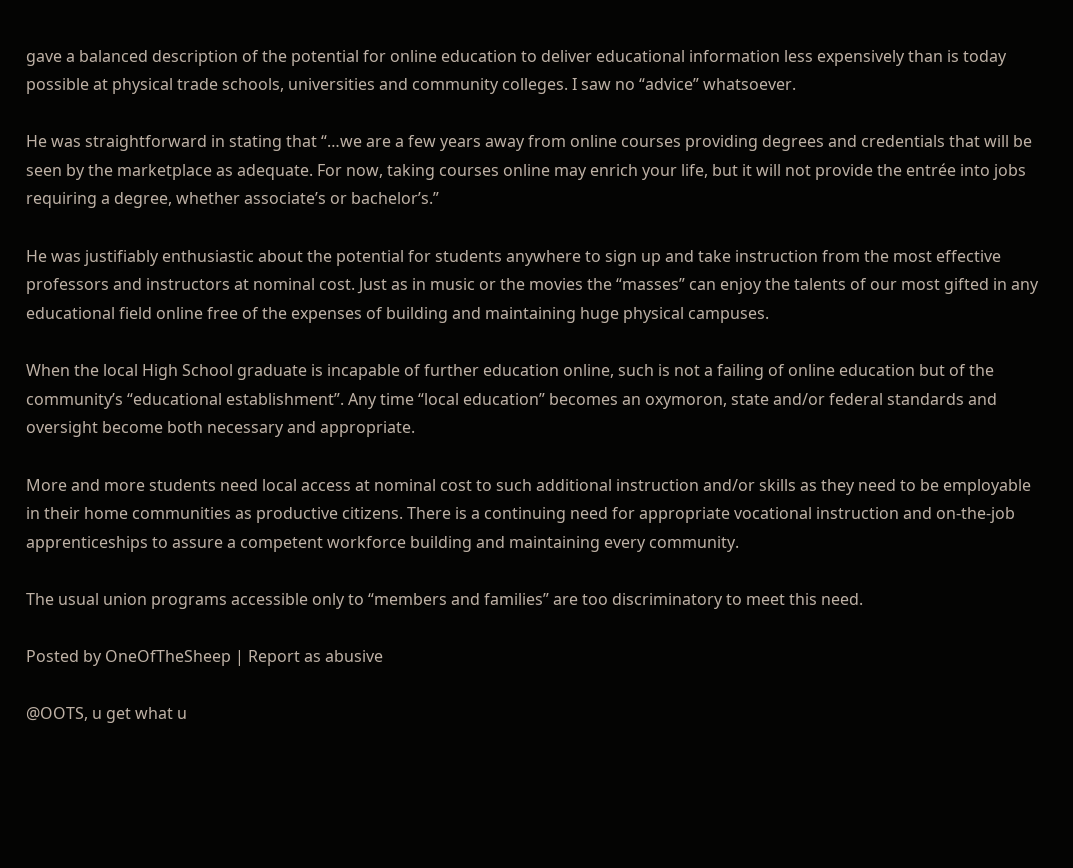gave a balanced description of the potential for online education to deliver educational information less expensively than is today possible at physical trade schools, universities and community colleges. I saw no “advice” whatsoever.

He was straightforward in stating that “…we are a few years away from online courses providing degrees and credentials that will be seen by the marketplace as adequate. For now, taking courses online may enrich your life, but it will not provide the entrée into jobs requiring a degree, whether associate’s or bachelor’s.”

He was justifiably enthusiastic about the potential for students anywhere to sign up and take instruction from the most effective professors and instructors at nominal cost. Just as in music or the movies the “masses” can enjoy the talents of our most gifted in any educational field online free of the expenses of building and maintaining huge physical campuses.

When the local High School graduate is incapable of further education online, such is not a failing of online education but of the community’s “educational establishment”. Any time “local education” becomes an oxymoron, state and/or federal standards and oversight become both necessary and appropriate.

More and more students need local access at nominal cost to such additional instruction and/or skills as they need to be employable in their home communities as productive citizens. There is a continuing need for appropriate vocational instruction and on-the-job apprenticeships to assure a competent workforce building and maintaining every community.

The usual union programs accessible only to “members and families” are too discriminatory to meet this need.

Posted by OneOfTheSheep | Report as abusive

@OOTS, u get what u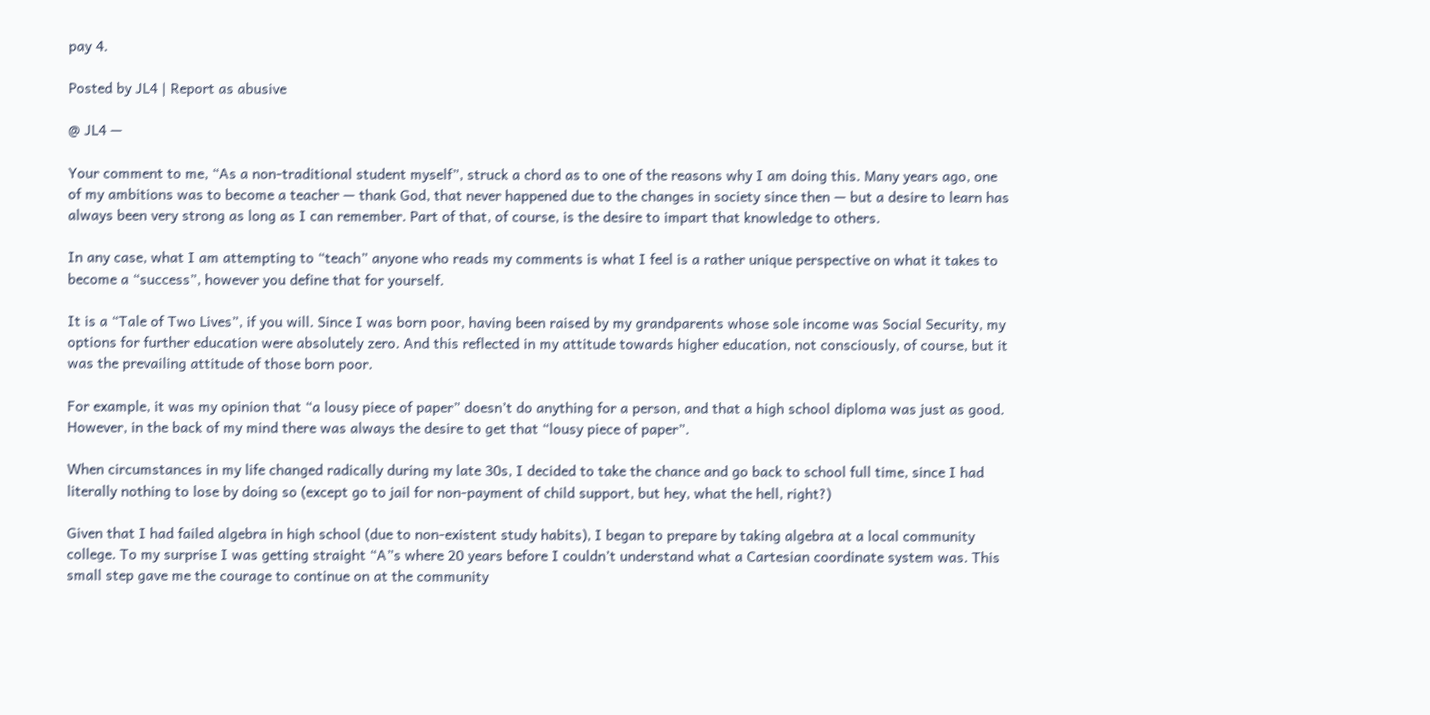pay 4.

Posted by JL4 | Report as abusive

@ JL4 —

Your comment to me, “As a non-traditional student myself”, struck a chord as to one of the reasons why I am doing this. Many years ago, one of my ambitions was to become a teacher — thank God, that never happened due to the changes in society since then — but a desire to learn has always been very strong as long as I can remember. Part of that, of course, is the desire to impart that knowledge to others.

In any case, what I am attempting to “teach” anyone who reads my comments is what I feel is a rather unique perspective on what it takes to become a “success”, however you define that for yourself.

It is a “Tale of Two Lives”, if you will. Since I was born poor, having been raised by my grandparents whose sole income was Social Security, my options for further education were absolutely zero. And this reflected in my attitude towards higher education, not consciously, of course, but it was the prevailing attitude of those born poor.

For example, it was my opinion that “a lousy piece of paper” doesn’t do anything for a person, and that a high school diploma was just as good. However, in the back of my mind there was always the desire to get that “lousy piece of paper”.

When circumstances in my life changed radically during my late 30s, I decided to take the chance and go back to school full time, since I had literally nothing to lose by doing so (except go to jail for non-payment of child support, but hey, what the hell, right?)

Given that I had failed algebra in high school (due to non-existent study habits), I began to prepare by taking algebra at a local community college. To my surprise I was getting straight “A”s where 20 years before I couldn’t understand what a Cartesian coordinate system was. This small step gave me the courage to continue on at the community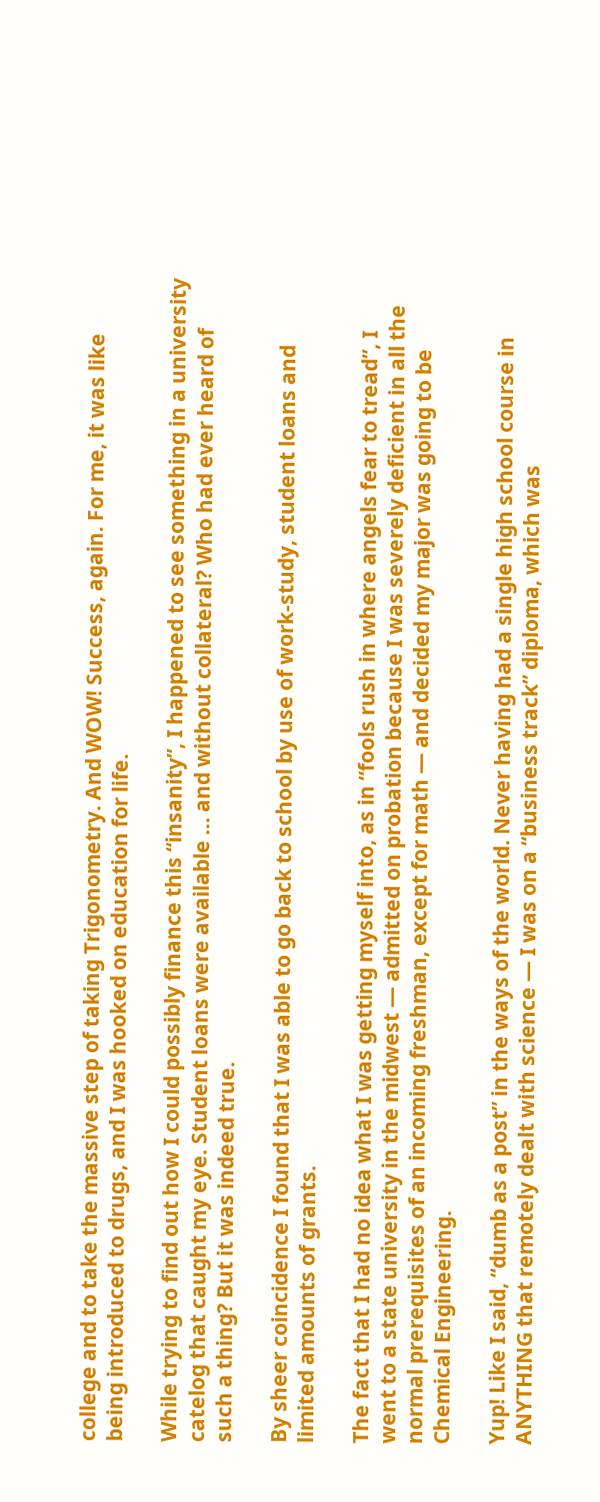college and to take the massive step of taking Trigonometry. And WOW! Success, again. For me, it was like being introduced to drugs, and I was hooked on education for life.

While trying to find out how I could possibly finance this “insanity”, I happened to see something in a university catelog that caught my eye. Student loans were available … and without collateral? Who had ever heard of such a thing? But it was indeed true.

By sheer coincidence I found that I was able to go back to school by use of work-study, student loans and limited amounts of grants.

The fact that I had no idea what I was getting myself into, as in “fools rush in where angels fear to tread”, I went to a state university in the midwest — admitted on probation because I was severely deficient in all the normal prerequisites of an incoming freshman, except for math — and decided my major was going to be Chemical Engineering.

Yup! Like I said, “dumb as a post” in the ways of the world. Never having had a single high school course in ANYTHING that remotely dealt with science — I was on a “business track” diploma, which was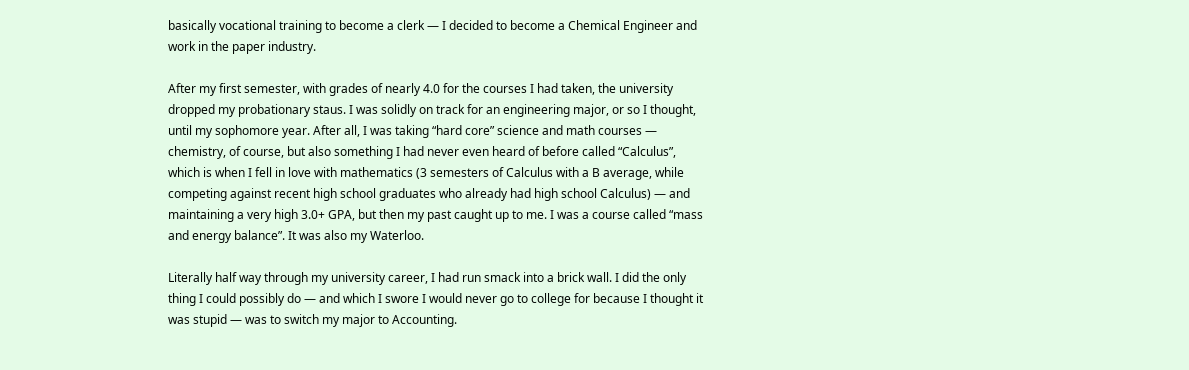basically vocational training to become a clerk — I decided to become a Chemical Engineer and work in the paper industry.

After my first semester, with grades of nearly 4.0 for the courses I had taken, the university dropped my probationary staus. I was solidly on track for an engineering major, or so I thought, until my sophomore year. After all, I was taking “hard core” science and math courses — chemistry, of course, but also something I had never even heard of before called “Calculus”, which is when I fell in love with mathematics (3 semesters of Calculus with a B average, while competing against recent high school graduates who already had high school Calculus) — and maintaining a very high 3.0+ GPA, but then my past caught up to me. I was a course called “mass and energy balance”. It was also my Waterloo.

Literally half way through my university career, I had run smack into a brick wall. I did the only thing I could possibly do — and which I swore I would never go to college for because I thought it was stupid — was to switch my major to Accounting.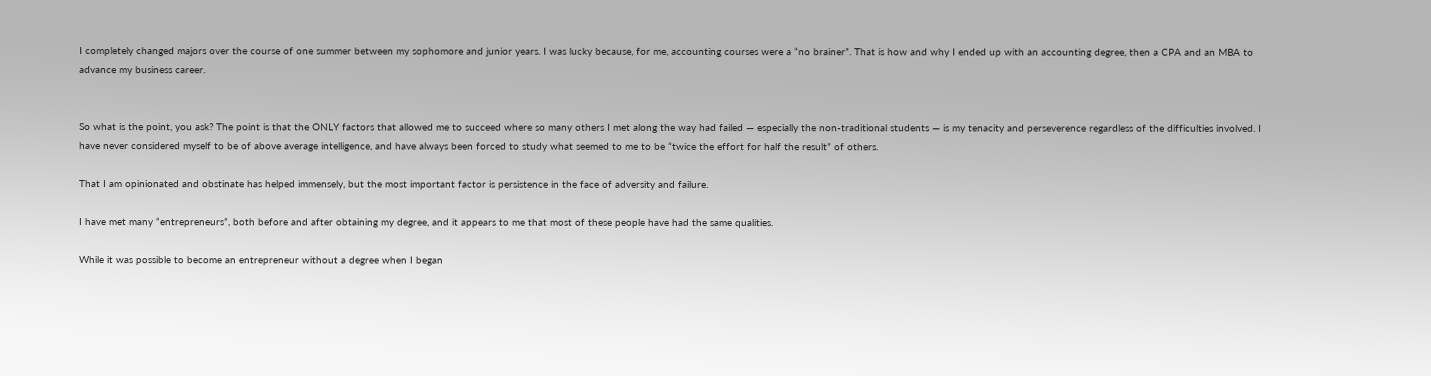I completely changed majors over the course of one summer between my sophomore and junior years. I was lucky because, for me, accounting courses were a “no brainer”. That is how and why I ended up with an accounting degree, then a CPA and an MBA to advance my business career.


So what is the point, you ask? The point is that the ONLY factors that allowed me to succeed where so many others I met along the way had failed — especially the non-traditional students — is my tenacity and perseverence regardless of the difficulties involved. I have never considered myself to be of above average intelligence, and have always been forced to study what seemed to me to be “twice the effort for half the result” of others.

That I am opinionated and obstinate has helped immensely, but the most important factor is persistence in the face of adversity and failure.

I have met many “entrepreneurs”, both before and after obtaining my degree, and it appears to me that most of these people have had the same qualities.

While it was possible to become an entrepreneur without a degree when I began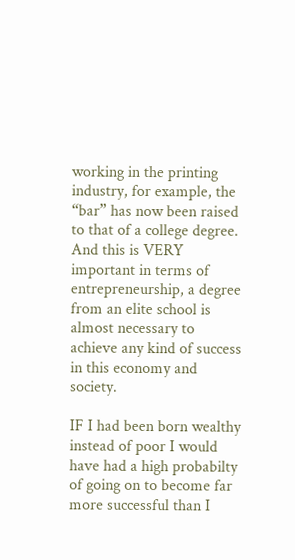working in the printing industry, for example, the “bar” has now been raised to that of a college degree. And this is VERY important in terms of entrepreneurship, a degree from an elite school is almost necessary to achieve any kind of success in this economy and society.

IF I had been born wealthy instead of poor I would have had a high probabilty of going on to become far more successful than I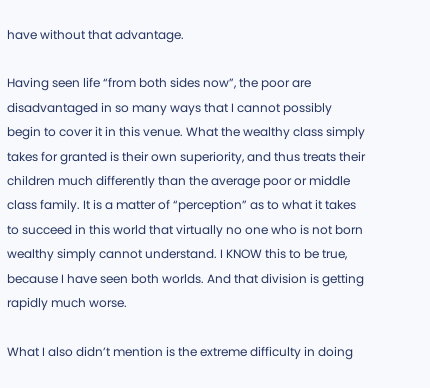have without that advantage.

Having seen life “from both sides now”, the poor are disadvantaged in so many ways that I cannot possibly begin to cover it in this venue. What the wealthy class simply takes for granted is their own superiority, and thus treats their children much differently than the average poor or middle class family. It is a matter of “perception” as to what it takes to succeed in this world that virtually no one who is not born wealthy simply cannot understand. I KNOW this to be true, because I have seen both worlds. And that division is getting rapidly much worse.

What I also didn’t mention is the extreme difficulty in doing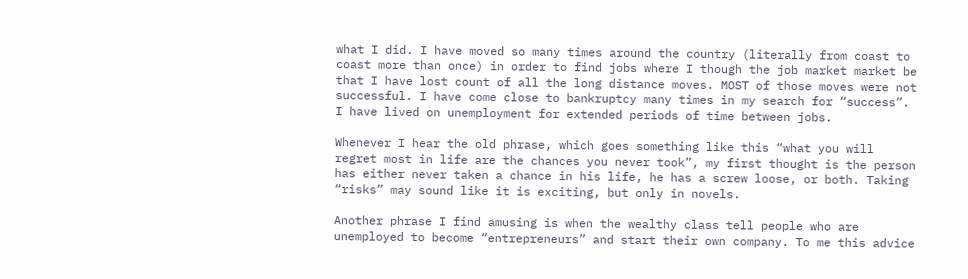what I did. I have moved so many times around the country (literally from coast to coast more than once) in order to find jobs where I though the job market market be that I have lost count of all the long distance moves. MOST of those moves were not successful. I have come close to bankruptcy many times in my search for “success”. I have lived on unemployment for extended periods of time between jobs.

Whenever I hear the old phrase, which goes something like this “what you will regret most in life are the chances you never took”, my first thought is the person has either never taken a chance in his life, he has a screw loose, or both. Taking “risks” may sound like it is exciting, but only in novels.

Another phrase I find amusing is when the wealthy class tell people who are unemployed to become “entrepreneurs” and start their own company. To me this advice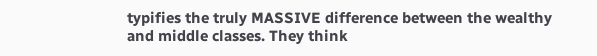typifies the truly MASSIVE difference between the wealthy and middle classes. They think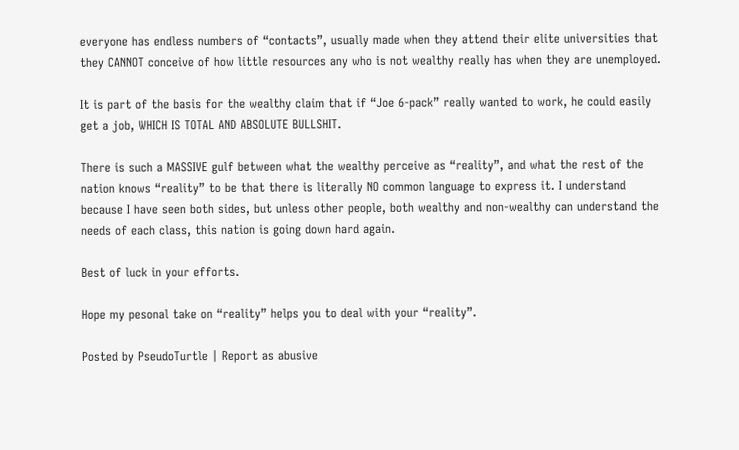everyone has endless numbers of “contacts”, usually made when they attend their elite universities that they CANNOT conceive of how little resources any who is not wealthy really has when they are unemployed.

It is part of the basis for the wealthy claim that if “Joe 6-pack” really wanted to work, he could easily get a job, WHICH IS TOTAL AND ABSOLUTE BULLSHIT.

There is such a MASSIVE gulf between what the wealthy perceive as “reality”, and what the rest of the nation knows “reality” to be that there is literally NO common language to express it. I understand because I have seen both sides, but unless other people, both wealthy and non-wealthy can understand the needs of each class, this nation is going down hard again.

Best of luck in your efforts.

Hope my pesonal take on “reality” helps you to deal with your “reality”.

Posted by PseudoTurtle | Report as abusive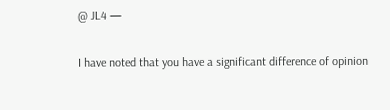@ JL4 —

I have noted that you have a significant difference of opinion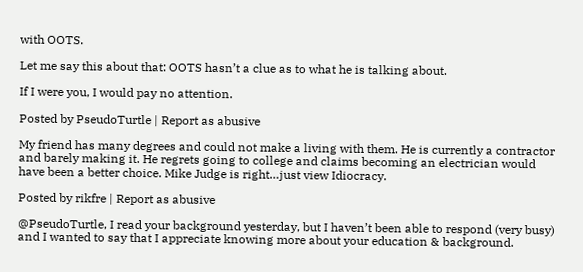with OOTS.

Let me say this about that: OOTS hasn’t a clue as to what he is talking about.

If I were you, I would pay no attention.

Posted by PseudoTurtle | Report as abusive

My friend has many degrees and could not make a living with them. He is currently a contractor and barely making it. He regrets going to college and claims becoming an electrician would have been a better choice. Mike Judge is right…just view Idiocracy.

Posted by rikfre | Report as abusive

@PseudoTurtle, I read your background yesterday, but I haven’t been able to respond (very busy) and I wanted to say that I appreciate knowing more about your education & background.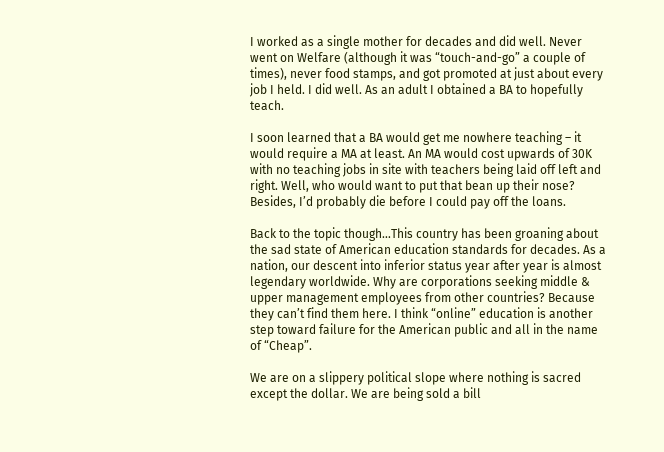I worked as a single mother for decades and did well. Never went on Welfare (although it was “touch-and-go” a couple of times), never food stamps, and got promoted at just about every job I held. I did well. As an adult I obtained a BA to hopefully teach.

I soon learned that a BA would get me nowhere teaching – it would require a MA at least. An MA would cost upwards of 30K with no teaching jobs in site with teachers being laid off left and right. Well, who would want to put that bean up their nose? Besides, I’d probably die before I could pay off the loans.

Back to the topic though…This country has been groaning about the sad state of American education standards for decades. As a nation, our descent into inferior status year after year is almost legendary worldwide. Why are corporations seeking middle & upper management employees from other countries? Because they can’t find them here. I think “online” education is another step toward failure for the American public and all in the name of “Cheap”.

We are on a slippery political slope where nothing is sacred except the dollar. We are being sold a bill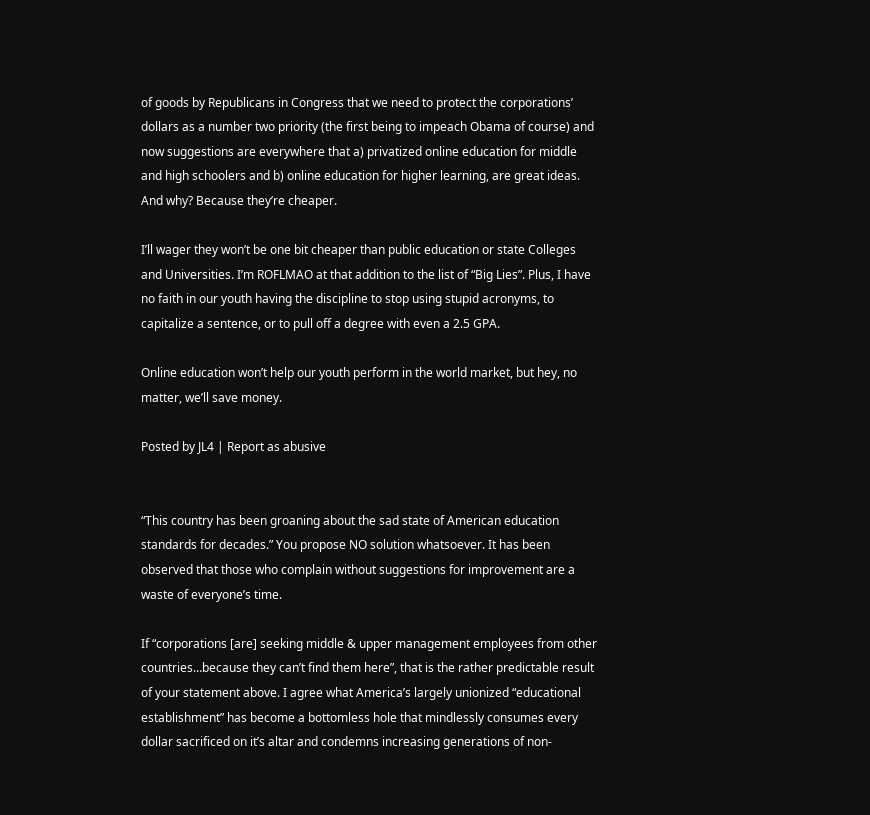of goods by Republicans in Congress that we need to protect the corporations’ dollars as a number two priority (the first being to impeach Obama of course) and now suggestions are everywhere that a) privatized online education for middle and high schoolers and b) online education for higher learning, are great ideas. And why? Because they’re cheaper.

I’ll wager they won’t be one bit cheaper than public education or state Colleges and Universities. I’m ROFLMAO at that addition to the list of “Big Lies”. Plus, I have no faith in our youth having the discipline to stop using stupid acronyms, to capitalize a sentence, or to pull off a degree with even a 2.5 GPA.

Online education won’t help our youth perform in the world market, but hey, no matter, we’ll save money.

Posted by JL4 | Report as abusive


“This country has been groaning about the sad state of American education standards for decades.” You propose NO solution whatsoever. It has been observed that those who complain without suggestions for improvement are a waste of everyone’s time.

If “corporations [are] seeking middle & upper management employees from other countries…because they can’t find them here”, that is the rather predictable result of your statement above. I agree what America’s largely unionized “educational establishment” has become a bottomless hole that mindlessly consumes every dollar sacrificed on it’s altar and condemns increasing generations of non-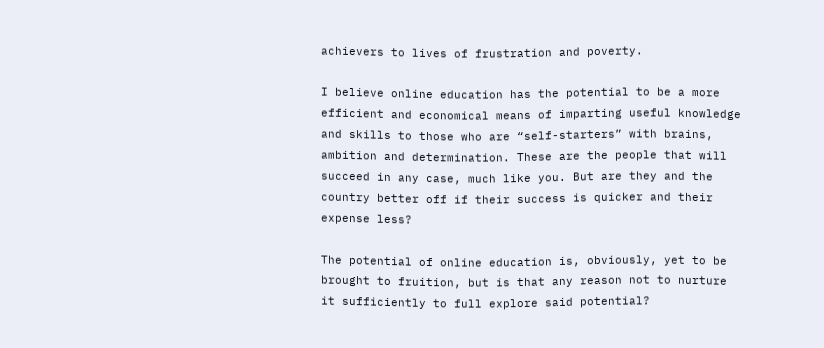achievers to lives of frustration and poverty.

I believe online education has the potential to be a more efficient and economical means of imparting useful knowledge and skills to those who are “self-starters” with brains, ambition and determination. These are the people that will succeed in any case, much like you. But are they and the country better off if their success is quicker and their expense less?

The potential of online education is, obviously, yet to be brought to fruition, but is that any reason not to nurture it sufficiently to full explore said potential?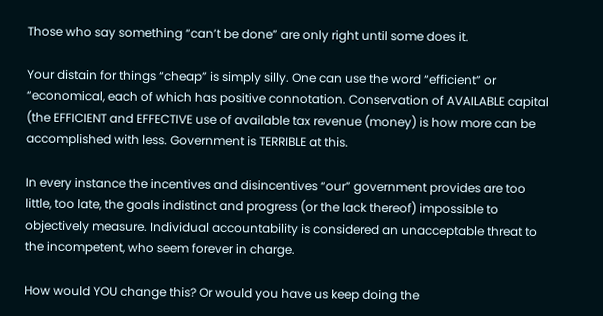Those who say something “can’t be done” are only right until some does it.

Your distain for things “cheap” is simply silly. One can use the word “efficient” or “economical, each of which has positive connotation. Conservation of AVAILABLE capital (the EFFICIENT and EFFECTIVE use of available tax revenue (money) is how more can be accomplished with less. Government is TERRIBLE at this.

In every instance the incentives and disincentives “our” government provides are too little, too late, the goals indistinct and progress (or the lack thereof) impossible to objectively measure. Individual accountability is considered an unacceptable threat to the incompetent, who seem forever in charge.

How would YOU change this? Or would you have us keep doing the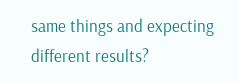same things and expecting different results?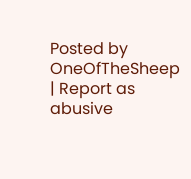Posted by OneOfTheSheep | Report as abusive